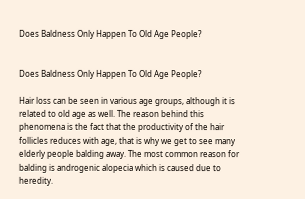Does Baldness Only Happen To Old Age People?


Does Baldness Only Happen To Old Age People?

Hair loss can be seen in various age groups, although it is related to old age as well. The reason behind this  phenomena is the fact that the productivity of the hair follicles reduces with age, that is why we get to see many elderly people balding away. The most common reason for balding is androgenic alopecia which is caused due to heredity.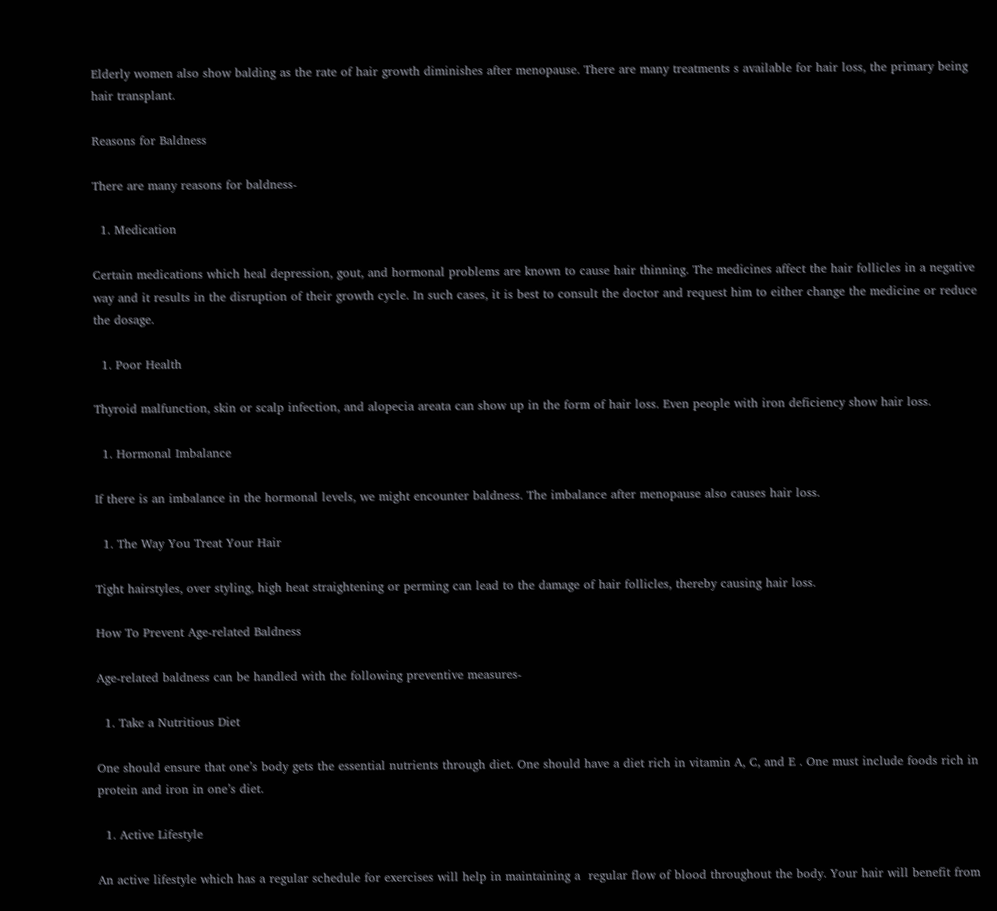Elderly women also show balding as the rate of hair growth diminishes after menopause. There are many treatments s available for hair loss, the primary being hair transplant.

Reasons for Baldness

There are many reasons for baldness-

  1. Medication

Certain medications which heal depression, gout, and hormonal problems are known to cause hair thinning. The medicines affect the hair follicles in a negative way and it results in the disruption of their growth cycle. In such cases, it is best to consult the doctor and request him to either change the medicine or reduce the dosage.

  1. Poor Health

Thyroid malfunction, skin or scalp infection, and alopecia areata can show up in the form of hair loss. Even people with iron deficiency show hair loss.

  1. Hormonal Imbalance

If there is an imbalance in the hormonal levels, we might encounter baldness. The imbalance after menopause also causes hair loss.

  1. The Way You Treat Your Hair

Tight hairstyles, over styling, high heat straightening or perming can lead to the damage of hair follicles, thereby causing hair loss.

How To Prevent Age-related Baldness

Age-related baldness can be handled with the following preventive measures-

  1. Take a Nutritious Diet

One should ensure that one’s body gets the essential nutrients through diet. One should have a diet rich in vitamin A, C, and E . One must include foods rich in protein and iron in one’s diet.

  1. Active Lifestyle

An active lifestyle which has a regular schedule for exercises will help in maintaining a  regular flow of blood throughout the body. Your hair will benefit from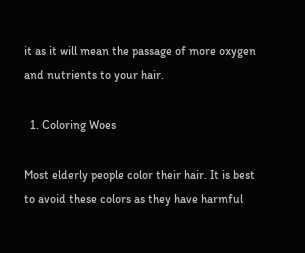it as it will mean the passage of more oxygen and nutrients to your hair.

  1. Coloring Woes

Most elderly people color their hair. It is best to avoid these colors as they have harmful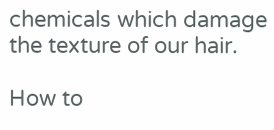chemicals which damage the texture of our hair.

How to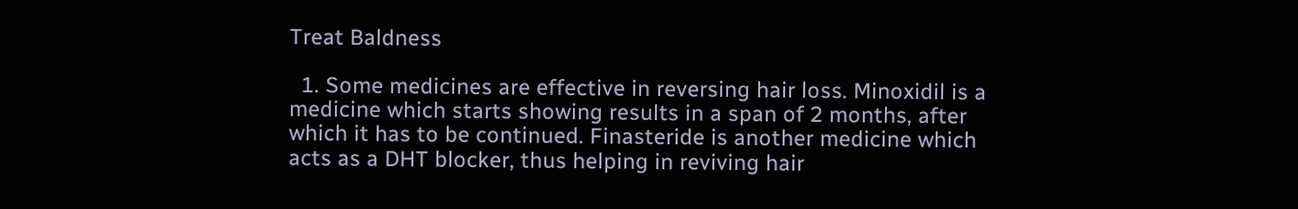Treat Baldness

  1. Some medicines are effective in reversing hair loss. Minoxidil is a medicine which starts showing results in a span of 2 months, after which it has to be continued. Finasteride is another medicine which acts as a DHT blocker, thus helping in reviving hair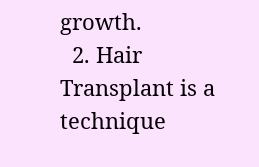growth.
  2. Hair Transplant is a technique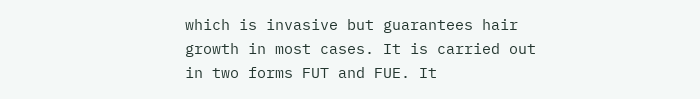which is invasive but guarantees hair growth in most cases. It is carried out in two forms FUT and FUE. It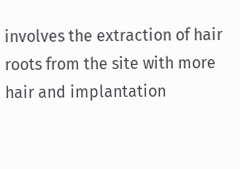involves the extraction of hair roots from the site with more hair and implantation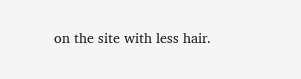on the site with less hair.